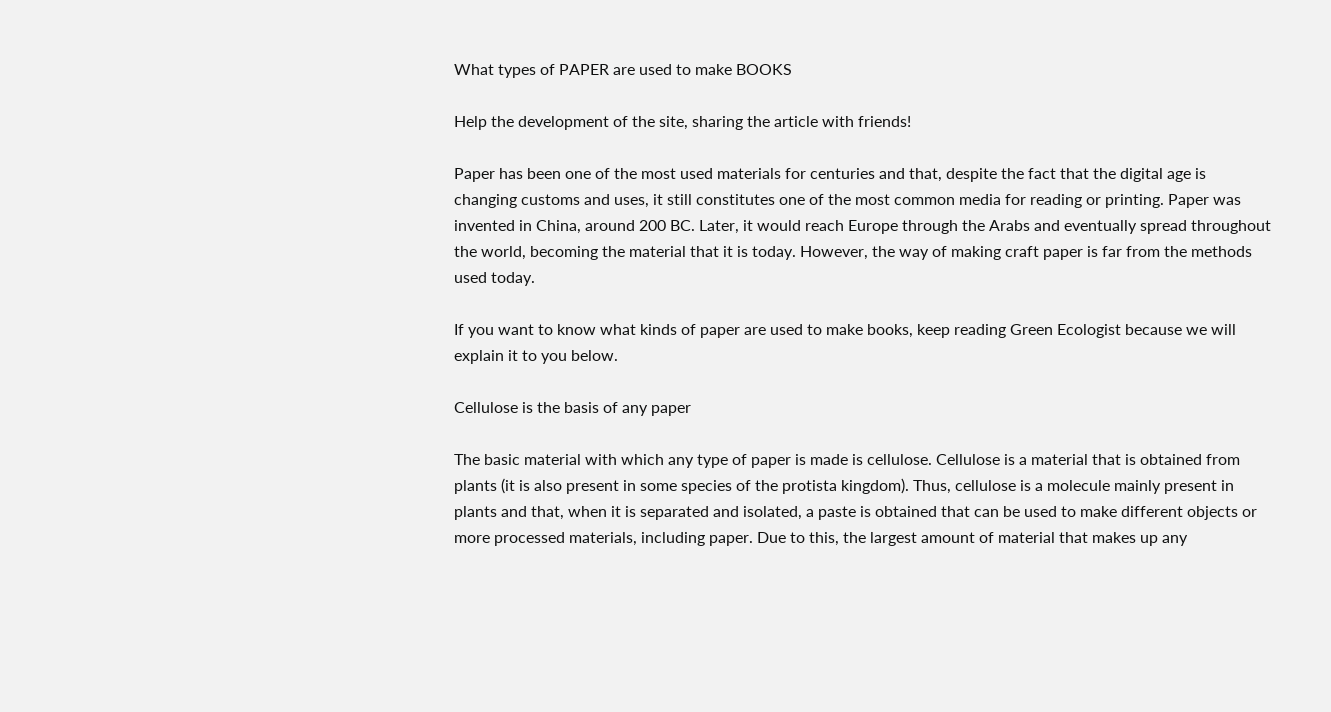What types of PAPER are used to make BOOKS

Help the development of the site, sharing the article with friends!

Paper has been one of the most used materials for centuries and that, despite the fact that the digital age is changing customs and uses, it still constitutes one of the most common media for reading or printing. Paper was invented in China, around 200 BC. Later, it would reach Europe through the Arabs and eventually spread throughout the world, becoming the material that it is today. However, the way of making craft paper is far from the methods used today.

If you want to know what kinds of paper are used to make books, keep reading Green Ecologist because we will explain it to you below.

Cellulose is the basis of any paper

The basic material with which any type of paper is made is cellulose. Cellulose is a material that is obtained from plants (it is also present in some species of the protista kingdom). Thus, cellulose is a molecule mainly present in plants and that, when it is separated and isolated, a paste is obtained that can be used to make different objects or more processed materials, including paper. Due to this, the largest amount of material that makes up any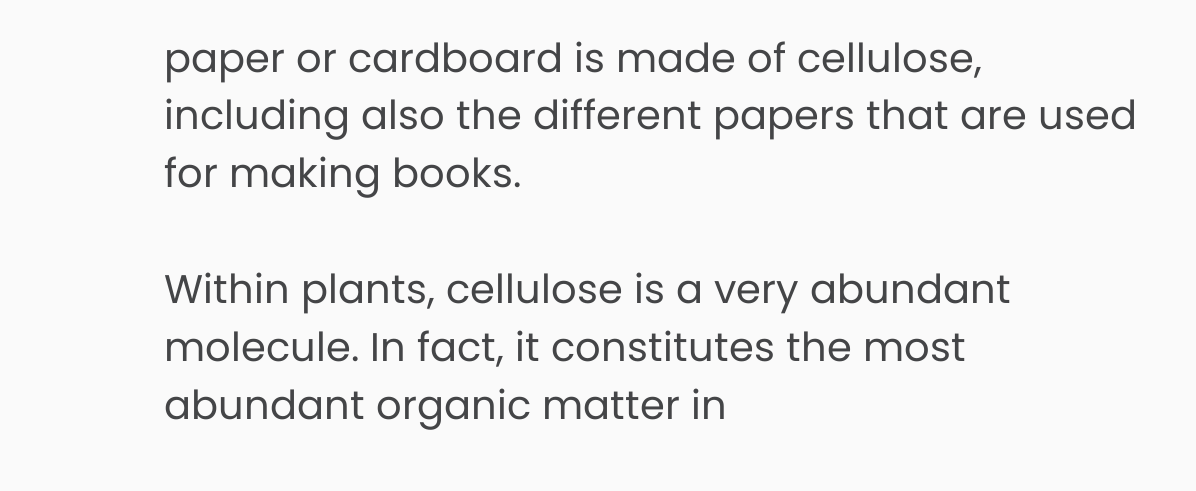paper or cardboard is made of cellulose, including also the different papers that are used for making books.

Within plants, cellulose is a very abundant molecule. In fact, it constitutes the most abundant organic matter in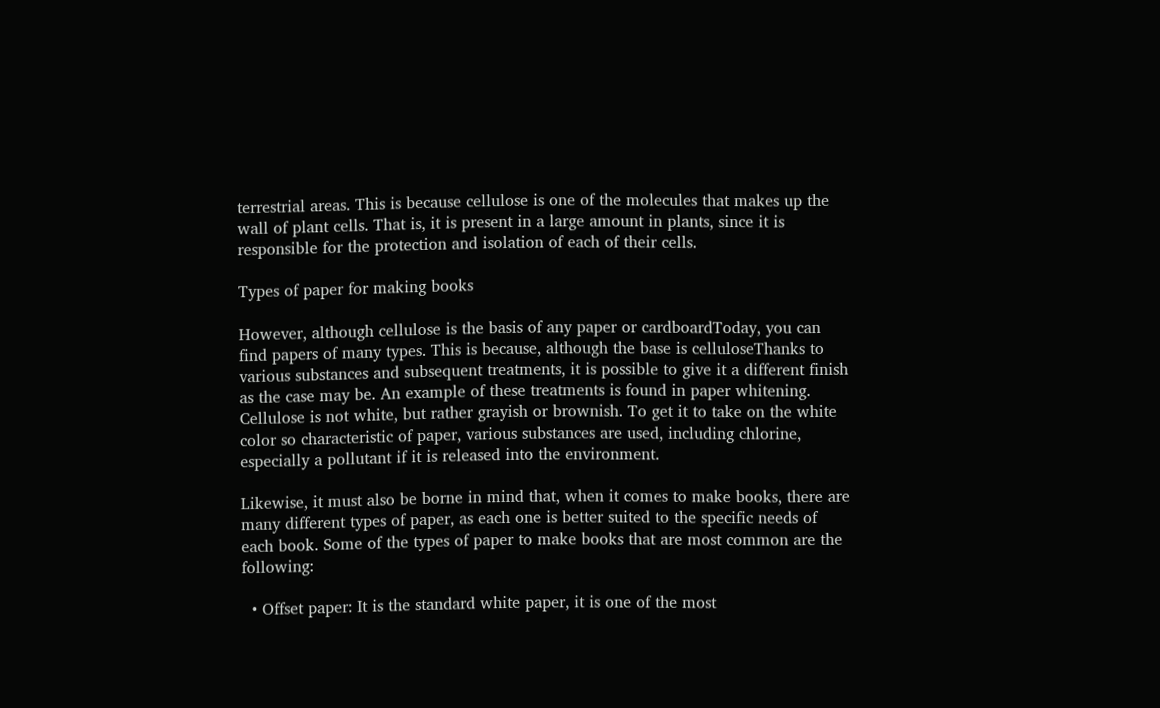terrestrial areas. This is because cellulose is one of the molecules that makes up the wall of plant cells. That is, it is present in a large amount in plants, since it is responsible for the protection and isolation of each of their cells.

Types of paper for making books

However, although cellulose is the basis of any paper or cardboardToday, you can find papers of many types. This is because, although the base is celluloseThanks to various substances and subsequent treatments, it is possible to give it a different finish as the case may be. An example of these treatments is found in paper whitening. Cellulose is not white, but rather grayish or brownish. To get it to take on the white color so characteristic of paper, various substances are used, including chlorine, especially a pollutant if it is released into the environment.

Likewise, it must also be borne in mind that, when it comes to make books, there are many different types of paper, as each one is better suited to the specific needs of each book. Some of the types of paper to make books that are most common are the following:

  • Offset paper: It is the standard white paper, it is one of the most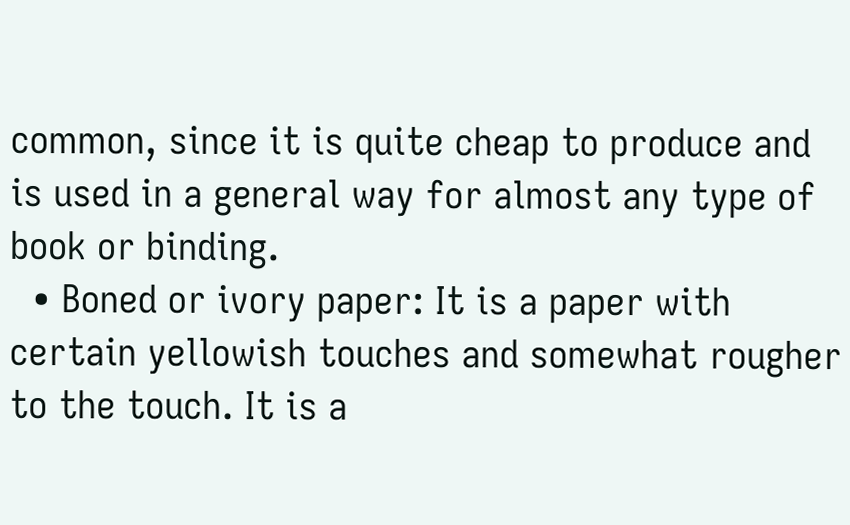common, since it is quite cheap to produce and is used in a general way for almost any type of book or binding.
  • Boned or ivory paper: It is a paper with certain yellowish touches and somewhat rougher to the touch. It is a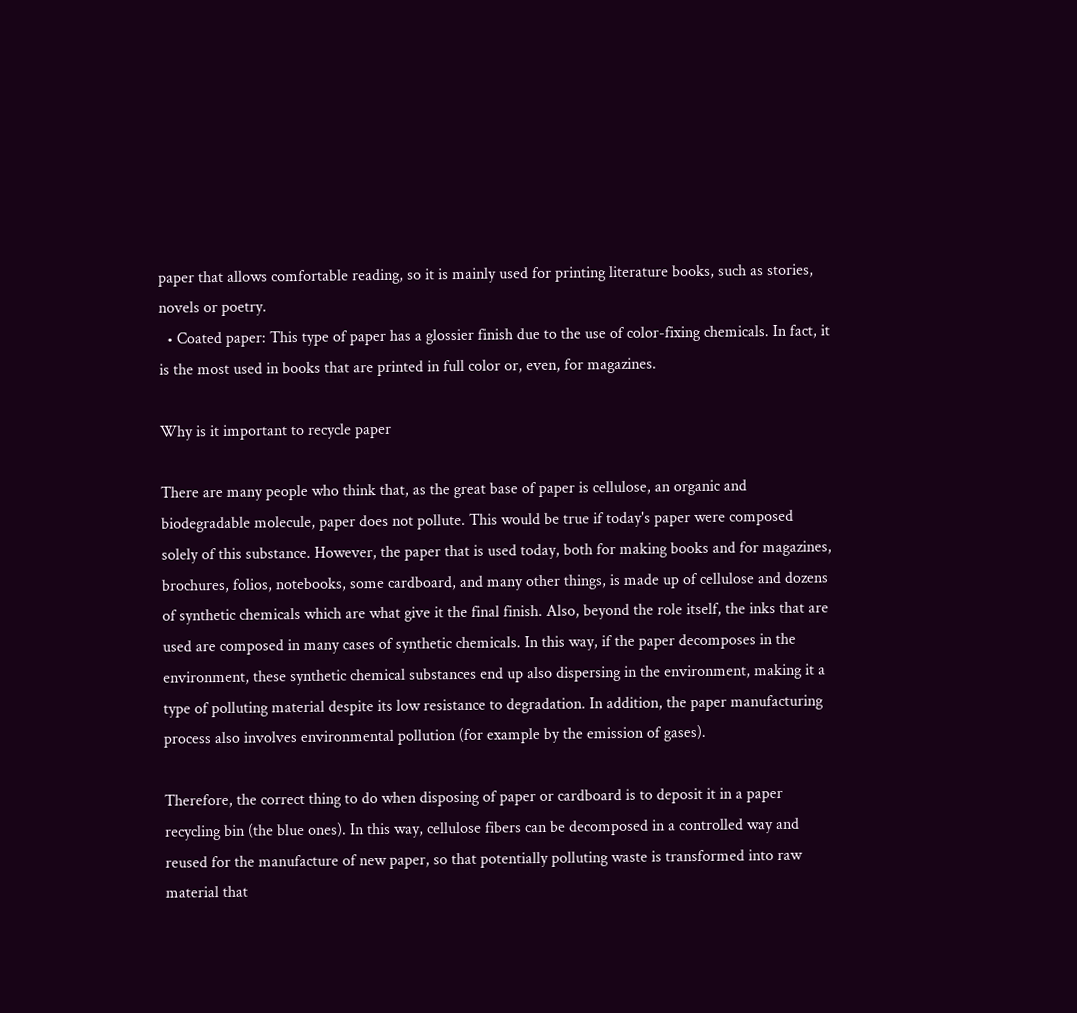paper that allows comfortable reading, so it is mainly used for printing literature books, such as stories, novels or poetry.
  • Coated paper: This type of paper has a glossier finish due to the use of color-fixing chemicals. In fact, it is the most used in books that are printed in full color or, even, for magazines.

Why is it important to recycle paper

There are many people who think that, as the great base of paper is cellulose, an organic and biodegradable molecule, paper does not pollute. This would be true if today's paper were composed solely of this substance. However, the paper that is used today, both for making books and for magazines, brochures, folios, notebooks, some cardboard, and many other things, is made up of cellulose and dozens of synthetic chemicals which are what give it the final finish. Also, beyond the role itself, the inks that are used are composed in many cases of synthetic chemicals. In this way, if the paper decomposes in the environment, these synthetic chemical substances end up also dispersing in the environment, making it a type of polluting material despite its low resistance to degradation. In addition, the paper manufacturing process also involves environmental pollution (for example by the emission of gases).

Therefore, the correct thing to do when disposing of paper or cardboard is to deposit it in a paper recycling bin (the blue ones). In this way, cellulose fibers can be decomposed in a controlled way and reused for the manufacture of new paper, so that potentially polluting waste is transformed into raw material that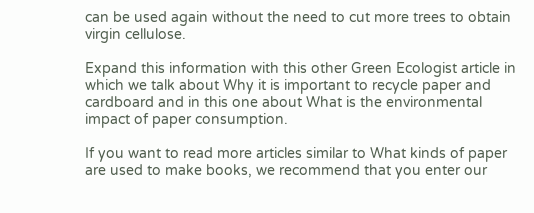can be used again without the need to cut more trees to obtain virgin cellulose.

Expand this information with this other Green Ecologist article in which we talk about Why it is important to recycle paper and cardboard and in this one about What is the environmental impact of paper consumption.

If you want to read more articles similar to What kinds of paper are used to make books, we recommend that you enter our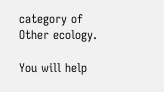category of Other ecology.

You will help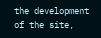the development of the site,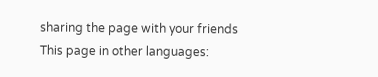sharing the page with your friends
This page in other languages: